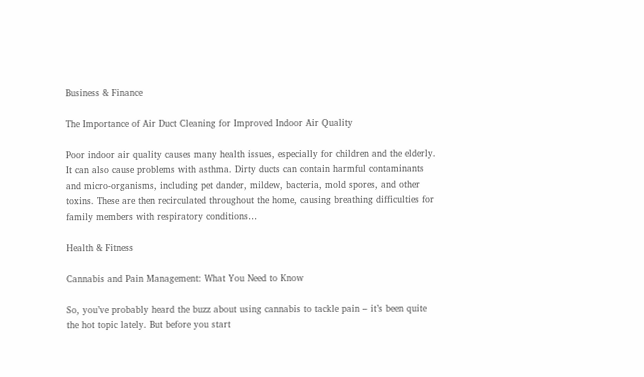Business & Finance

The Importance of Air Duct Cleaning for Improved Indoor Air Quality

Poor indoor air quality causes many health issues, especially for children and the elderly. It can also cause problems with asthma. Dirty ducts can contain harmful contaminants and micro-organisms, including pet dander, mildew, bacteria, mold spores, and other toxins. These are then recirculated throughout the home, causing breathing difficulties for family members with respiratory conditions…

Health & Fitness

Cannabis and Pain Management: What You Need to Know

So, you’ve probably heard the buzz about using cannabis to tackle pain – it’s been quite the hot topic lately. But before you start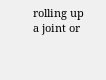rolling up a joint or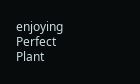enjoying Perfect Plant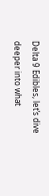Delta 9 Edibles, let’s dive deeper into what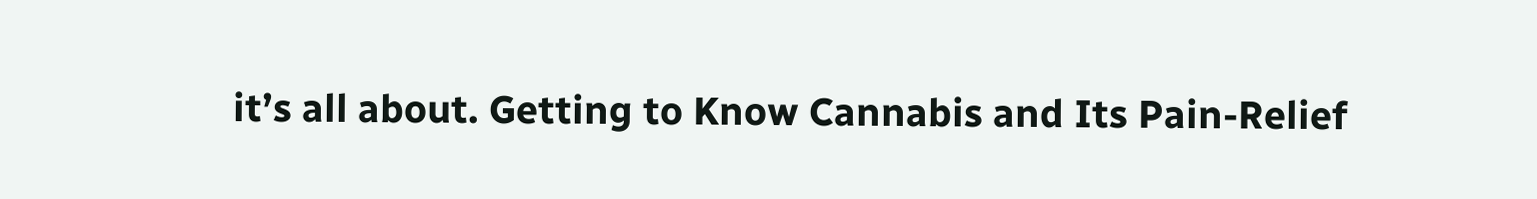it’s all about. Getting to Know Cannabis and Its Pain-Relief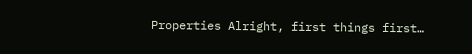Properties Alright, first things first…